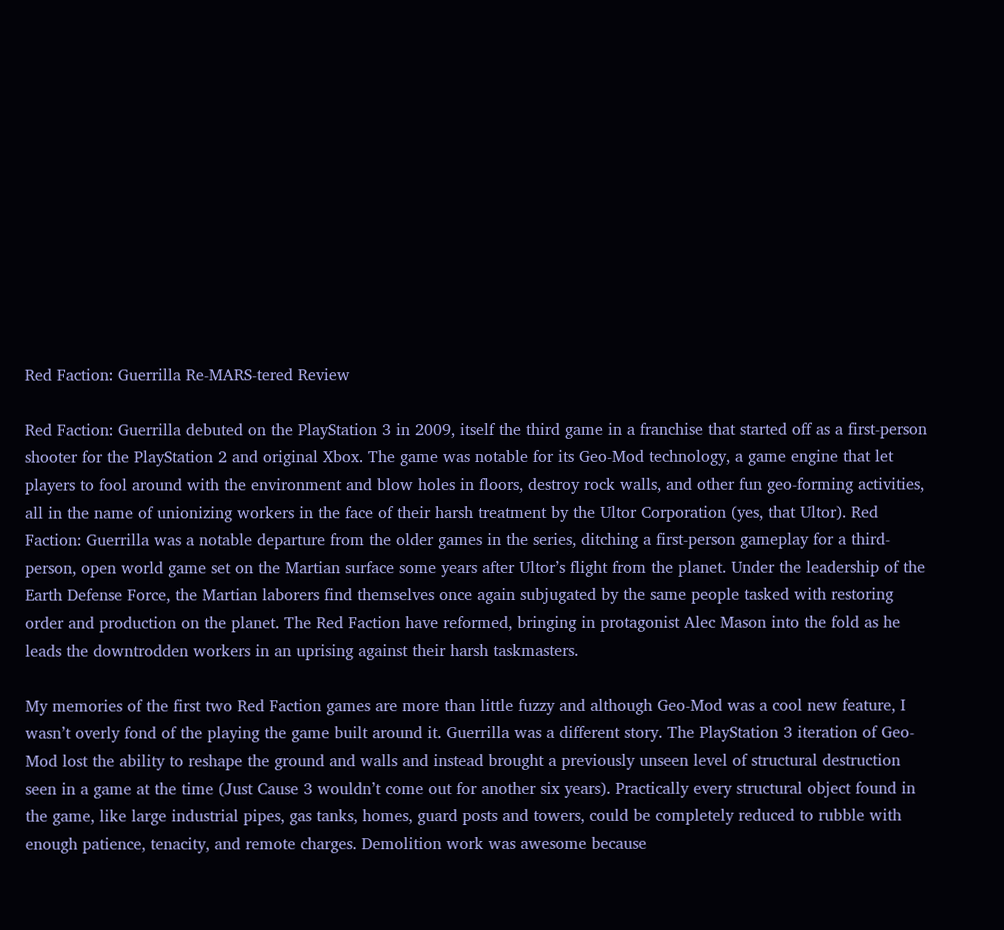Red Faction: Guerrilla Re-MARS-tered Review

Red Faction: Guerrilla debuted on the PlayStation 3 in 2009, itself the third game in a franchise that started off as a first-person shooter for the PlayStation 2 and original Xbox. The game was notable for its Geo-Mod technology, a game engine that let players to fool around with the environment and blow holes in floors, destroy rock walls, and other fun geo-forming activities, all in the name of unionizing workers in the face of their harsh treatment by the Ultor Corporation (yes, that Ultor). Red Faction: Guerrilla was a notable departure from the older games in the series, ditching a first-person gameplay for a third-person, open world game set on the Martian surface some years after Ultor’s flight from the planet. Under the leadership of the Earth Defense Force, the Martian laborers find themselves once again subjugated by the same people tasked with restoring order and production on the planet. The Red Faction have reformed, bringing in protagonist Alec Mason into the fold as he leads the downtrodden workers in an uprising against their harsh taskmasters.

My memories of the first two Red Faction games are more than little fuzzy and although Geo-Mod was a cool new feature, I wasn’t overly fond of the playing the game built around it. Guerrilla was a different story. The PlayStation 3 iteration of Geo-Mod lost the ability to reshape the ground and walls and instead brought a previously unseen level of structural destruction seen in a game at the time (Just Cause 3 wouldn’t come out for another six years). Practically every structural object found in the game, like large industrial pipes, gas tanks, homes, guard posts and towers, could be completely reduced to rubble with enough patience, tenacity, and remote charges. Demolition work was awesome because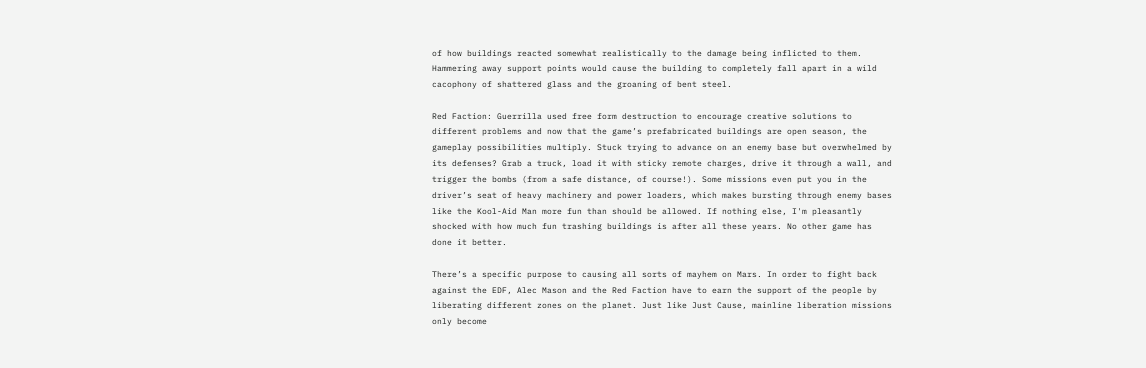of how buildings reacted somewhat realistically to the damage being inflicted to them. Hammering away support points would cause the building to completely fall apart in a wild cacophony of shattered glass and the groaning of bent steel.

Red Faction: Guerrilla used free form destruction to encourage creative solutions to different problems and now that the game’s prefabricated buildings are open season, the gameplay possibilities multiply. Stuck trying to advance on an enemy base but overwhelmed by its defenses? Grab a truck, load it with sticky remote charges, drive it through a wall, and trigger the bombs (from a safe distance, of course!). Some missions even put you in the driver’s seat of heavy machinery and power loaders, which makes bursting through enemy bases like the Kool-Aid Man more fun than should be allowed. If nothing else, I'm pleasantly shocked with how much fun trashing buildings is after all these years. No other game has done it better.

There’s a specific purpose to causing all sorts of mayhem on Mars. In order to fight back against the EDF, Alec Mason and the Red Faction have to earn the support of the people by liberating different zones on the planet. Just like Just Cause, mainline liberation missions only become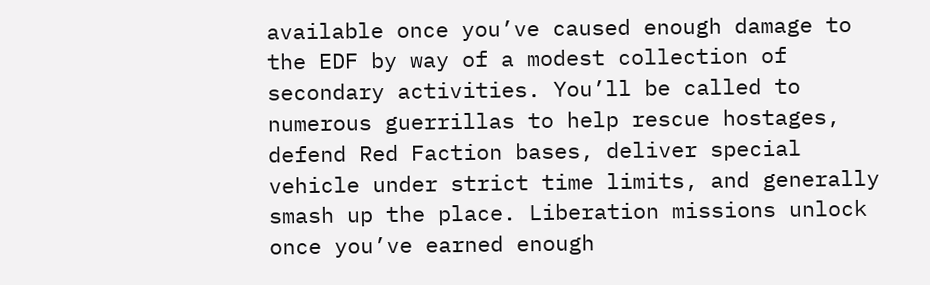available once you’ve caused enough damage to the EDF by way of a modest collection of secondary activities. You’ll be called to numerous guerrillas to help rescue hostages, defend Red Faction bases, deliver special vehicle under strict time limits, and generally smash up the place. Liberation missions unlock once you’ve earned enough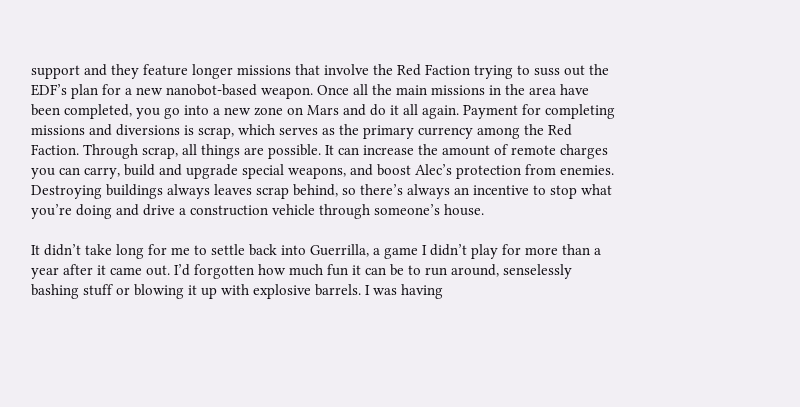support and they feature longer missions that involve the Red Faction trying to suss out the EDF’s plan for a new nanobot-based weapon. Once all the main missions in the area have been completed, you go into a new zone on Mars and do it all again. Payment for completing missions and diversions is scrap, which serves as the primary currency among the Red Faction. Through scrap, all things are possible. It can increase the amount of remote charges you can carry, build and upgrade special weapons, and boost Alec’s protection from enemies. Destroying buildings always leaves scrap behind, so there’s always an incentive to stop what you’re doing and drive a construction vehicle through someone’s house.

It didn’t take long for me to settle back into Guerrilla, a game I didn’t play for more than a year after it came out. I’d forgotten how much fun it can be to run around, senselessly bashing stuff or blowing it up with explosive barrels. I was having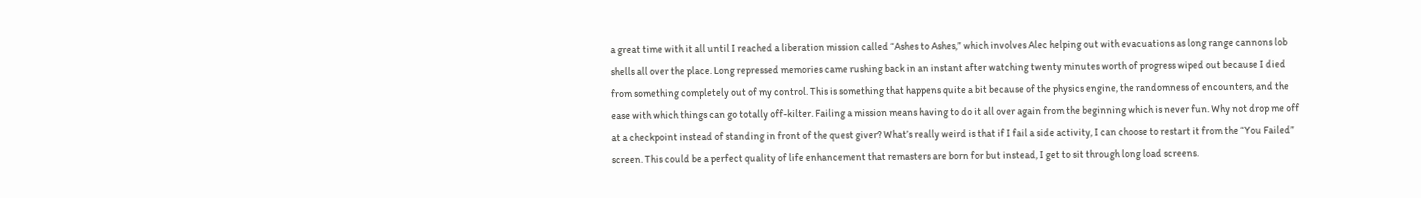a great time with it all until I reached a liberation mission called “Ashes to Ashes,” which involves Alec helping out with evacuations as long range cannons lob shells all over the place. Long repressed memories came rushing back in an instant after watching twenty minutes worth of progress wiped out because I died from something completely out of my control. This is something that happens quite a bit because of the physics engine, the randomness of encounters, and the ease with which things can go totally off-kilter. Failing a mission means having to do it all over again from the beginning which is never fun. Why not drop me off at a checkpoint instead of standing in front of the quest giver? What’s really weird is that if I fail a side activity, I can choose to restart it from the “You Failed” screen. This could be a perfect quality of life enhancement that remasters are born for but instead, I get to sit through long load screens.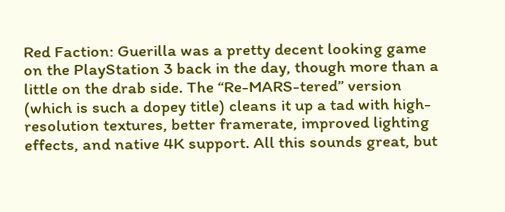Red Faction: Guerilla was a pretty decent looking game on the PlayStation 3 back in the day, though more than a little on the drab side. The “Re-MARS-tered” version (which is such a dopey title) cleans it up a tad with high-resolution textures, better framerate, improved lighting effects, and native 4K support. All this sounds great, but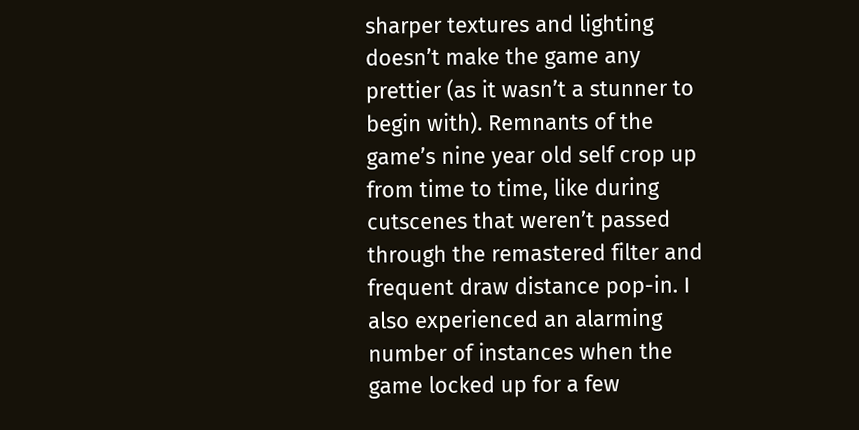sharper textures and lighting doesn’t make the game any prettier (as it wasn’t a stunner to begin with). Remnants of the game’s nine year old self crop up from time to time, like during cutscenes that weren’t passed through the remastered filter and frequent draw distance pop-in. I also experienced an alarming number of instances when the game locked up for a few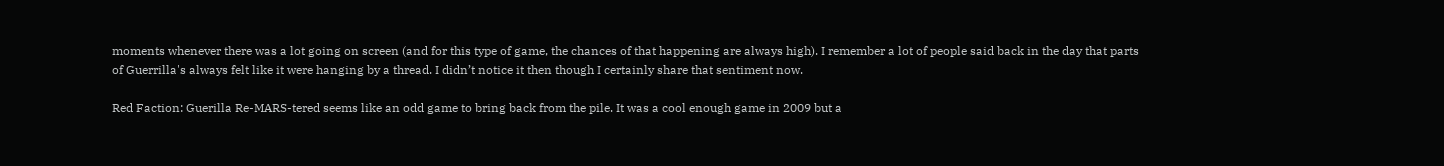moments whenever there was a lot going on screen (and for this type of game, the chances of that happening are always high). I remember a lot of people said back in the day that parts of Guerrilla's always felt like it were hanging by a thread. I didn’t notice it then though I certainly share that sentiment now.

Red Faction: Guerilla Re-MARS-tered seems like an odd game to bring back from the pile. It was a cool enough game in 2009 but a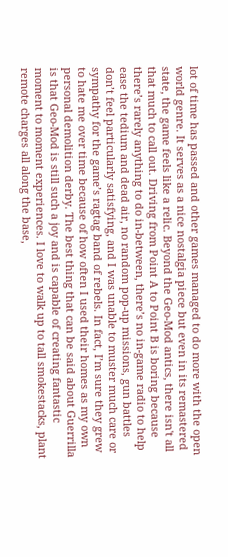lot of time has passed and other games managed to do more with the open world genre. It serves as a nice nostalgia piece but even in its remastered state, the game feels like a relic. Beyond the Geo-Mod antics, there isn't all that much to call out. Driving from Point A to Point B is boring because there’s rarely anything to do in-between, there’s no in-game radio to help ease the tedium and dead air, no random pop-up missions, gun battles don’t feel particularly satisfying, and I was unable to muster much care or sympathy for the game’s ragtag band of rebels. In fact, I’m sure they grew to hate me over time because of how often I used their homes as my own personal demolition derby. The best thing that can be said about Guerrilla is that Geo-Mod is still such a joy and is capable of creating fantastic moment to moment experiences. I love to walk up to tall smokestacks, plant remote charges all along the base,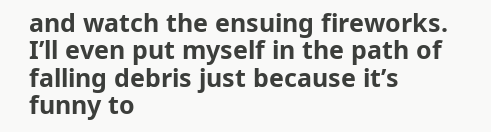and watch the ensuing fireworks. I’ll even put myself in the path of falling debris just because it’s funny to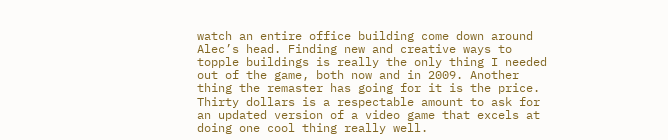watch an entire office building come down around Alec’s head. Finding new and creative ways to topple buildings is really the only thing I needed out of the game, both now and in 2009. Another thing the remaster has going for it is the price. Thirty dollars is a respectable amount to ask for an updated version of a video game that excels at doing one cool thing really well.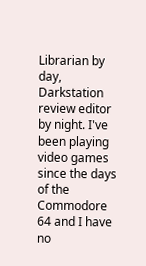Librarian by day, Darkstation review editor by night. I've been playing video games since the days of the Commodore 64 and I have no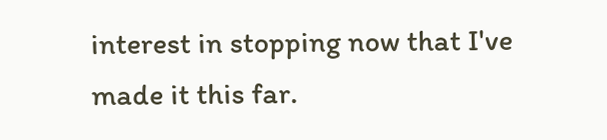interest in stopping now that I've made it this far.